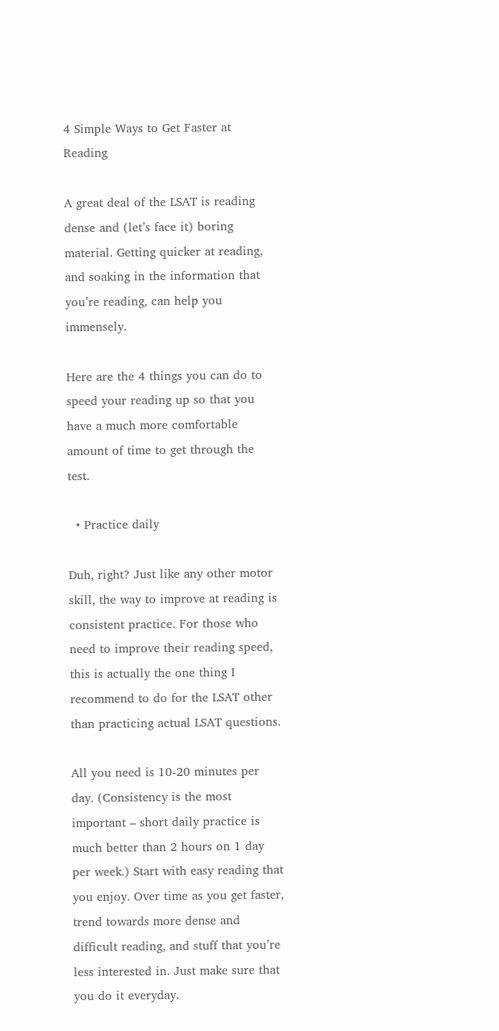4 Simple Ways to Get Faster at Reading

A great deal of the LSAT is reading dense and (let’s face it) boring material. Getting quicker at reading, and soaking in the information that you’re reading, can help you immensely.

Here are the 4 things you can do to speed your reading up so that you have a much more comfortable amount of time to get through the test.

  • Practice daily

Duh, right? Just like any other motor skill, the way to improve at reading is consistent practice. For those who need to improve their reading speed, this is actually the one thing I recommend to do for the LSAT other than practicing actual LSAT questions.

All you need is 10-20 minutes per day. (Consistency is the most important – short daily practice is much better than 2 hours on 1 day per week.) Start with easy reading that you enjoy. Over time as you get faster, trend towards more dense and difficult reading, and stuff that you’re less interested in. Just make sure that you do it everyday.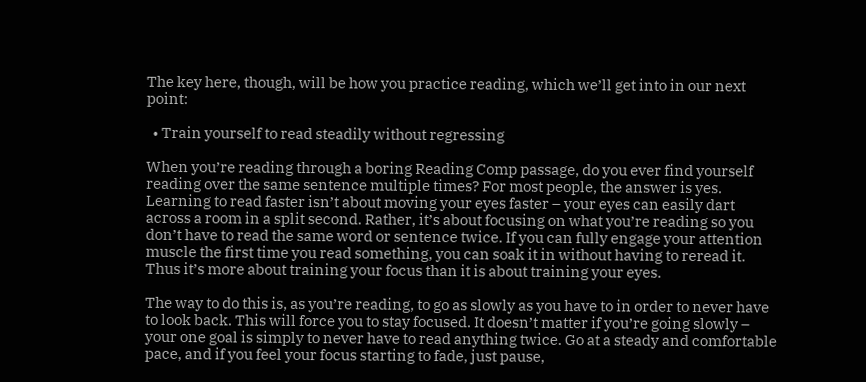The key here, though, will be how you practice reading, which we’ll get into in our next point:

  • Train yourself to read steadily without regressing

When you’re reading through a boring Reading Comp passage, do you ever find yourself reading over the same sentence multiple times? For most people, the answer is yes. Learning to read faster isn’t about moving your eyes faster – your eyes can easily dart across a room in a split second. Rather, it’s about focusing on what you’re reading so you don’t have to read the same word or sentence twice. If you can fully engage your attention muscle the first time you read something, you can soak it in without having to reread it. Thus it’s more about training your focus than it is about training your eyes.

The way to do this is, as you’re reading, to go as slowly as you have to in order to never have to look back. This will force you to stay focused. It doesn’t matter if you’re going slowly – your one goal is simply to never have to read anything twice. Go at a steady and comfortable pace, and if you feel your focus starting to fade, just pause,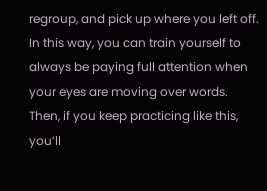regroup, and pick up where you left off. In this way, you can train yourself to always be paying full attention when your eyes are moving over words. Then, if you keep practicing like this, you’ll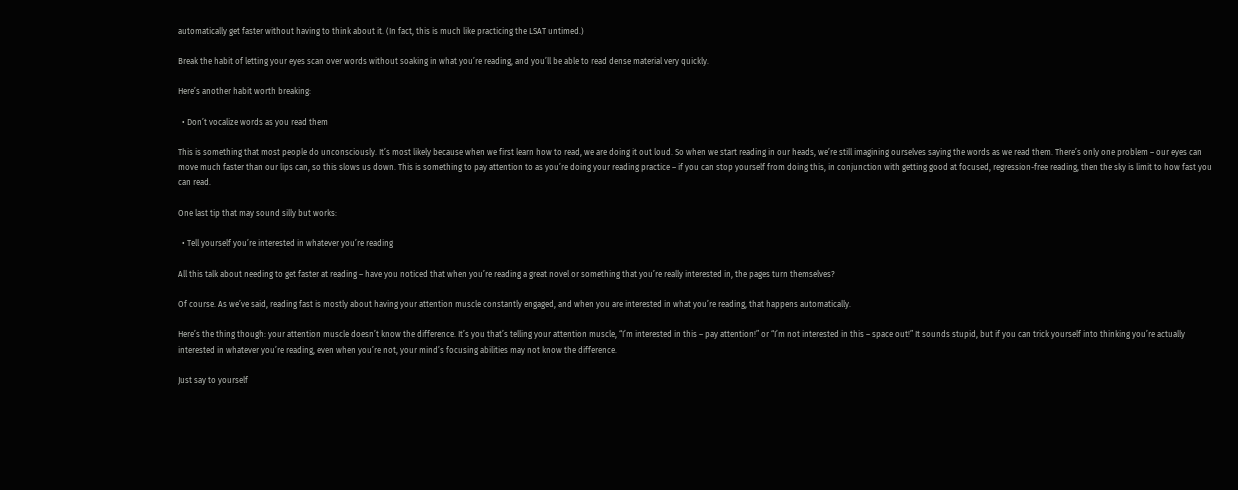automatically get faster without having to think about it. (In fact, this is much like practicing the LSAT untimed.)

Break the habit of letting your eyes scan over words without soaking in what you’re reading, and you’ll be able to read dense material very quickly.

Here’s another habit worth breaking:

  • Don’t vocalize words as you read them

This is something that most people do unconsciously. It’s most likely because when we first learn how to read, we are doing it out loud. So when we start reading in our heads, we’re still imagining ourselves saying the words as we read them. There’s only one problem – our eyes can move much faster than our lips can, so this slows us down. This is something to pay attention to as you’re doing your reading practice – if you can stop yourself from doing this, in conjunction with getting good at focused, regression-free reading, then the sky is limit to how fast you can read.

One last tip that may sound silly but works:

  • Tell yourself you’re interested in whatever you’re reading

All this talk about needing to get faster at reading – have you noticed that when you’re reading a great novel or something that you’re really interested in, the pages turn themselves?

Of course. As we’ve said, reading fast is mostly about having your attention muscle constantly engaged, and when you are interested in what you’re reading, that happens automatically.

Here’s the thing though: your attention muscle doesn’t know the difference. It’s you that’s telling your attention muscle, “I’m interested in this – pay attention!” or “I’m not interested in this – space out!” It sounds stupid, but if you can trick yourself into thinking you’re actually interested in whatever you’re reading, even when you’re not, your mind’s focusing abilities may not know the difference.

Just say to yourself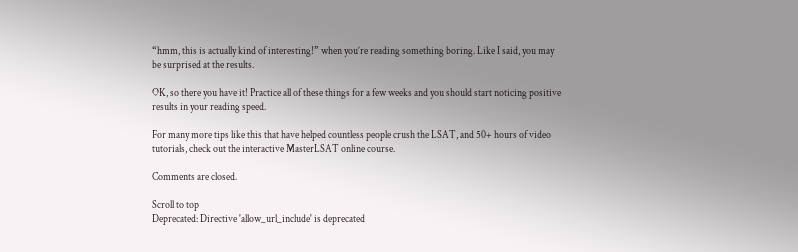“hmm, this is actually kind of interesting!” when you’re reading something boring. Like I said, you may be surprised at the results.

OK, so there you have it! Practice all of these things for a few weeks and you should start noticing positive results in your reading speed.

For many more tips like this that have helped countless people crush the LSAT, and 50+ hours of video tutorials, check out the interactive MasterLSAT online course.

Comments are closed.

Scroll to top
Deprecated: Directive 'allow_url_include' is deprecated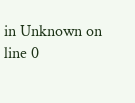in Unknown on line 0